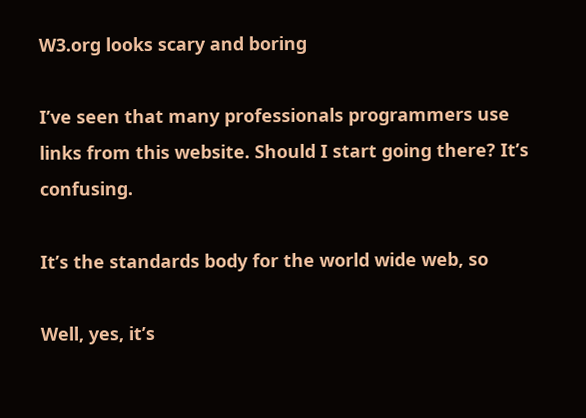W3.org looks scary and boring

I’ve seen that many professionals programmers use links from this website. Should I start going there? It’s confusing.

It’s the standards body for the world wide web, so

Well, yes, it’s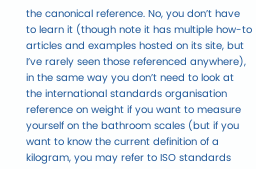the canonical reference. No, you don’t have to learn it (though note it has multiple how-to articles and examples hosted on its site, but I’ve rarely seen those referenced anywhere), in the same way you don’t need to look at the international standards organisation reference on weight if you want to measure yourself on the bathroom scales (but if you want to know the current definition of a kilogram, you may refer to ISO standards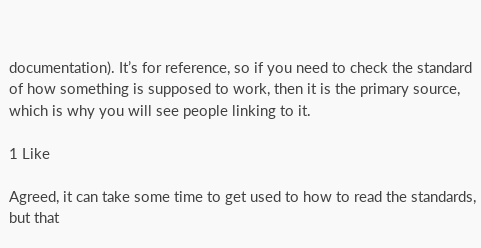documentation). It’s for reference, so if you need to check the standard of how something is supposed to work, then it is the primary source, which is why you will see people linking to it.

1 Like

Agreed, it can take some time to get used to how to read the standards, but that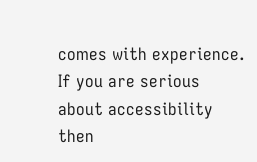comes with experience. If you are serious about accessibility then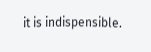it is indispensible.